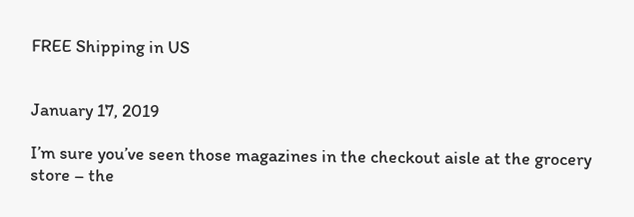FREE Shipping in US


January 17, 2019

I’m sure you’ve seen those magazines in the checkout aisle at the grocery store – the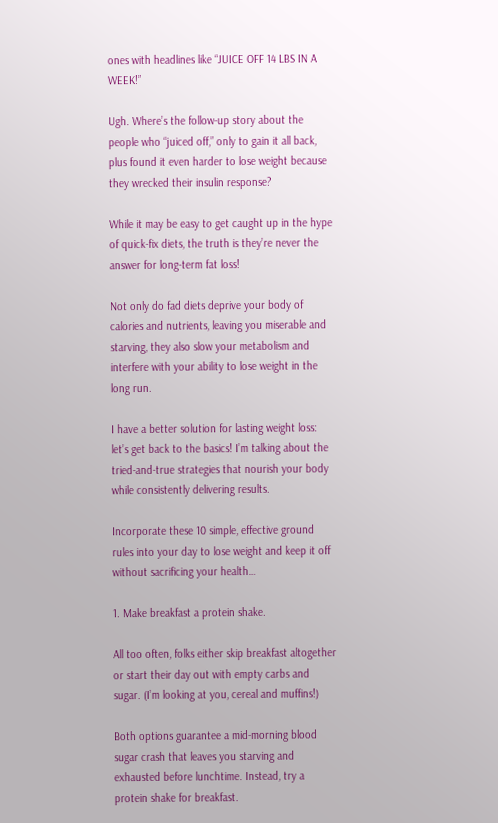ones with headlines like “JUICE OFF 14 LBS IN A WEEK!”

Ugh. Where’s the follow-up story about the people who “juiced off,” only to gain it all back, plus found it even harder to lose weight because they wrecked their insulin response?

While it may be easy to get caught up in the hype of quick-fix diets, the truth is they’re never the answer for long-term fat loss!

Not only do fad diets deprive your body of calories and nutrients, leaving you miserable and starving, they also slow your metabolism and interfere with your ability to lose weight in the long run.

I have a better solution for lasting weight loss: let’s get back to the basics! I’m talking about the tried-and-true strategies that nourish your body while consistently delivering results.

Incorporate these 10 simple, effective ground rules into your day to lose weight and keep it off without sacrificing your health…

1. Make breakfast a protein shake.

All too often, folks either skip breakfast altogether or start their day out with empty carbs and sugar. (I’m looking at you, cereal and muffins!)

Both options guarantee a mid-morning blood sugar crash that leaves you starving and exhausted before lunchtime. Instead, try a protein shake for breakfast.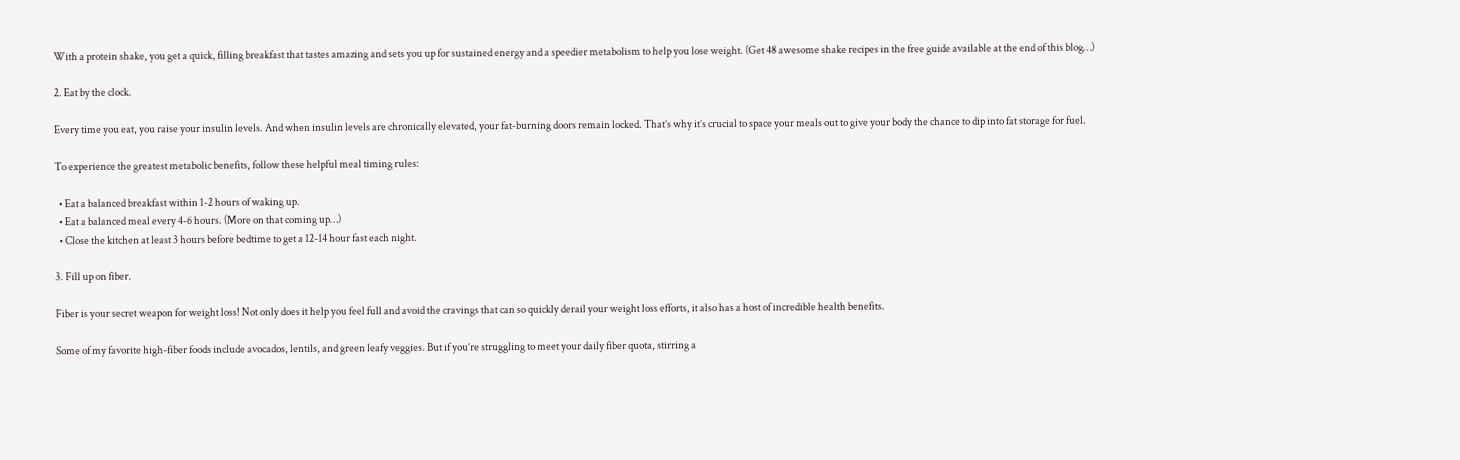With a protein shake, you get a quick, filling breakfast that tastes amazing and sets you up for sustained energy and a speedier metabolism to help you lose weight. (Get 48 awesome shake recipes in the free guide available at the end of this blog…)

2. Eat by the clock.

Every time you eat, you raise your insulin levels. And when insulin levels are chronically elevated, your fat-burning doors remain locked. That’s why it’s crucial to space your meals out to give your body the chance to dip into fat storage for fuel.

To experience the greatest metabolic benefits, follow these helpful meal timing rules:

  • Eat a balanced breakfast within 1-2 hours of waking up.
  • Eat a balanced meal every 4-6 hours. (More on that coming up…)
  • Close the kitchen at least 3 hours before bedtime to get a 12-14 hour fast each night.

3. Fill up on fiber.

Fiber is your secret weapon for weight loss! Not only does it help you feel full and avoid the cravings that can so quickly derail your weight loss efforts, it also has a host of incredible health benefits.

Some of my favorite high-fiber foods include avocados, lentils, and green leafy veggies. But if you’re struggling to meet your daily fiber quota, stirring a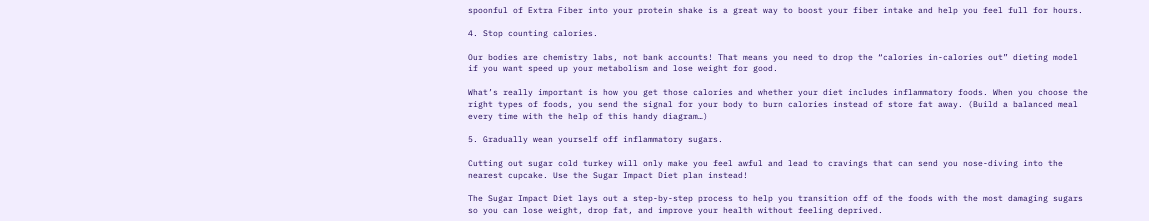spoonful of Extra Fiber into your protein shake is a great way to boost your fiber intake and help you feel full for hours.

4. Stop counting calories.

Our bodies are chemistry labs, not bank accounts! That means you need to drop the “calories in-calories out” dieting model if you want speed up your metabolism and lose weight for good.

What’s really important is how you get those calories and whether your diet includes inflammatory foods. When you choose the right types of foods, you send the signal for your body to burn calories instead of store fat away. (Build a balanced meal every time with the help of this handy diagram…)

5. Gradually wean yourself off inflammatory sugars.

Cutting out sugar cold turkey will only make you feel awful and lead to cravings that can send you nose-diving into the nearest cupcake. Use the Sugar Impact Diet plan instead!

The Sugar Impact Diet lays out a step-by-step process to help you transition off of the foods with the most damaging sugars so you can lose weight, drop fat, and improve your health without feeling deprived.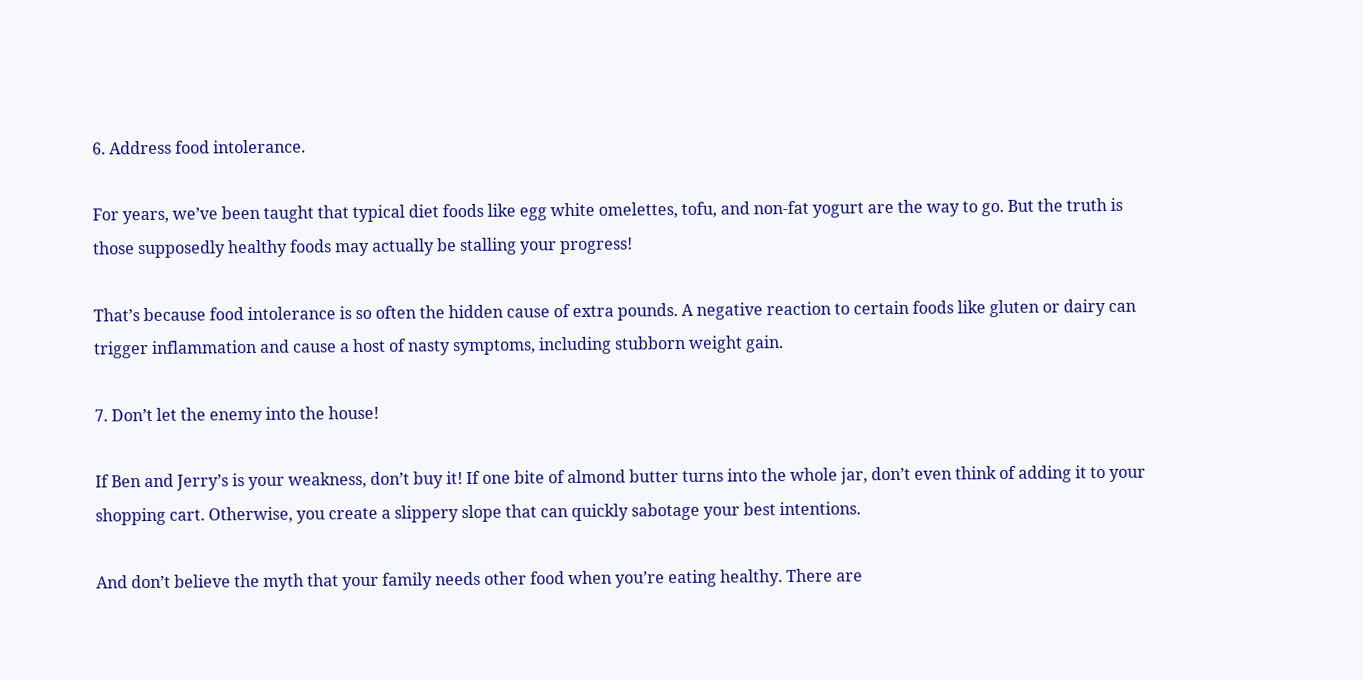6. Address food intolerance.

For years, we’ve been taught that typical diet foods like egg white omelettes, tofu, and non-fat yogurt are the way to go. But the truth is those supposedly healthy foods may actually be stalling your progress!

That’s because food intolerance is so often the hidden cause of extra pounds. A negative reaction to certain foods like gluten or dairy can trigger inflammation and cause a host of nasty symptoms, including stubborn weight gain.

7. Don’t let the enemy into the house!

If Ben and Jerry’s is your weakness, don’t buy it! If one bite of almond butter turns into the whole jar, don’t even think of adding it to your shopping cart. Otherwise, you create a slippery slope that can quickly sabotage your best intentions.

And don’t believe the myth that your family needs other food when you’re eating healthy. There are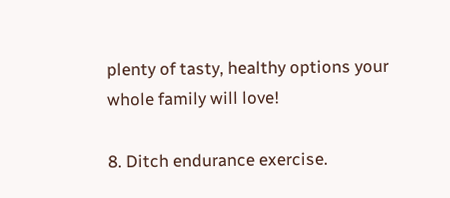plenty of tasty, healthy options your whole family will love!

8. Ditch endurance exercise.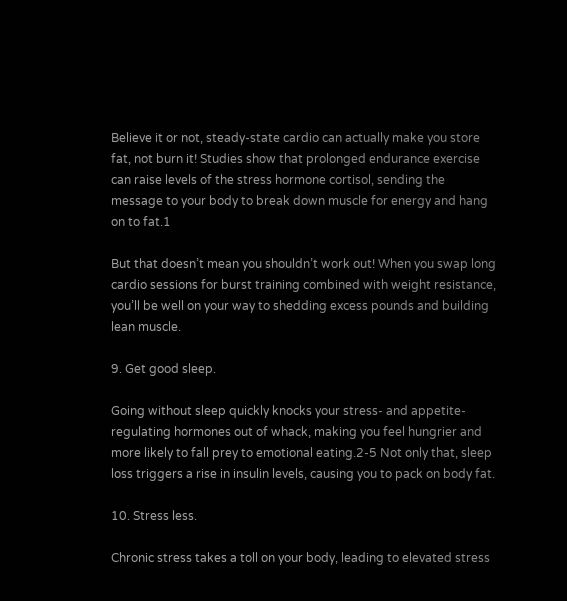Believe it or not, steady-state cardio can actually make you store fat, not burn it! Studies show that prolonged endurance exercise can raise levels of the stress hormone cortisol, sending the message to your body to break down muscle for energy and hang on to fat.1

But that doesn’t mean you shouldn’t work out! When you swap long cardio sessions for burst training combined with weight resistance, you’ll be well on your way to shedding excess pounds and building lean muscle.

9. Get good sleep.

Going without sleep quickly knocks your stress- and appetite-regulating hormones out of whack, making you feel hungrier and more likely to fall prey to emotional eating.2-5 Not only that, sleep loss triggers a rise in insulin levels, causing you to pack on body fat.

10. Stress less.

Chronic stress takes a toll on your body, leading to elevated stress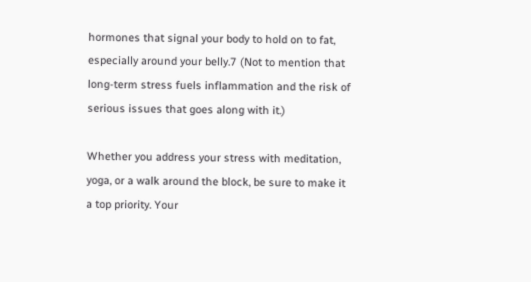hormones that signal your body to hold on to fat, especially around your belly.7 (Not to mention that long-term stress fuels inflammation and the risk of serious issues that goes along with it.)

Whether you address your stress with meditation, yoga, or a walk around the block, be sure to make it a top priority. Your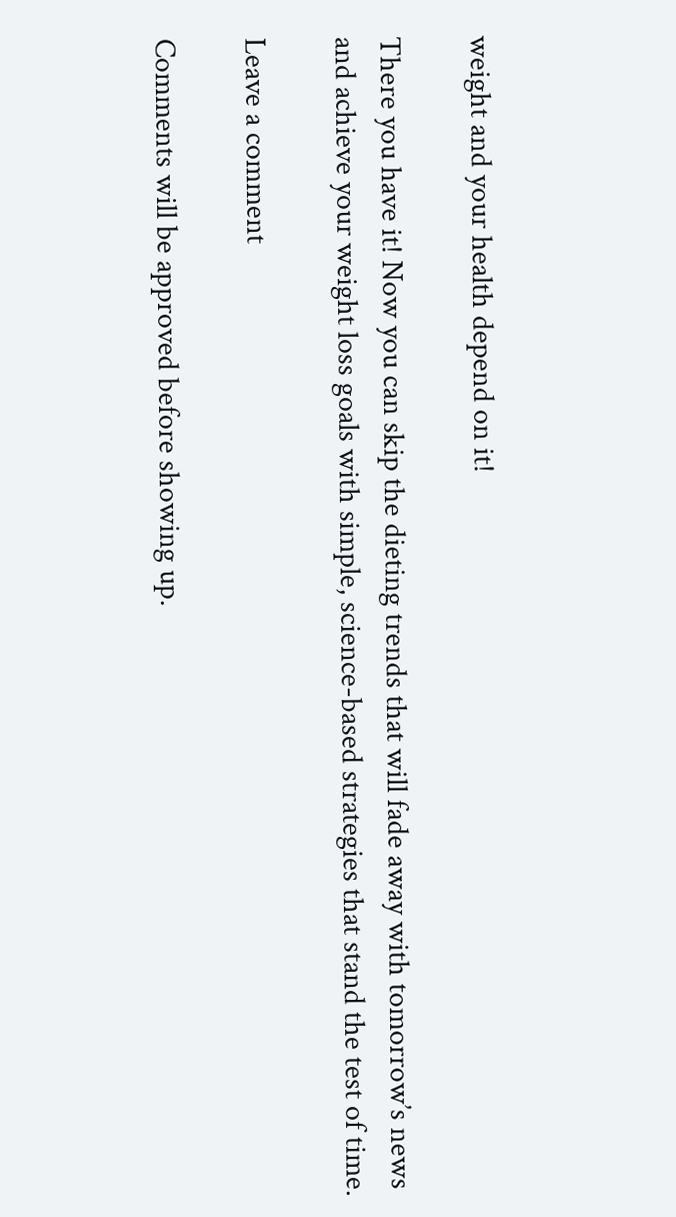weight and your health depend on it!

There you have it! Now you can skip the dieting trends that will fade away with tomorrow’s news and achieve your weight loss goals with simple, science-based strategies that stand the test of time.

Leave a comment

Comments will be approved before showing up.